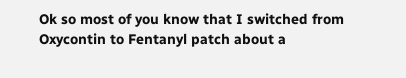Ok so most of you know that I switched from Oxycontin to Fentanyl patch about a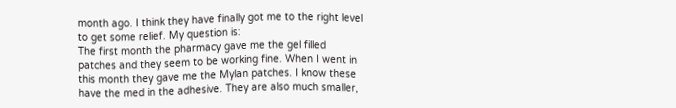month ago. I think they have finally got me to the right level to get some relief. My question is:
The first month the pharmacy gave me the gel filled patches and they seem to be working fine. When I went in this month they gave me the Mylan patches. I know these have the med in the adhesive. They are also much smaller,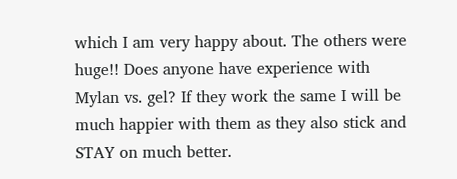which I am very happy about. The others were huge!! Does anyone have experience with Mylan vs. gel? If they work the same I will be much happier with them as they also stick and STAY on much better.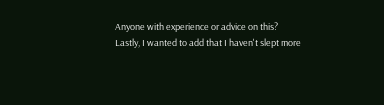Anyone with experience or advice on this?
Lastly, I wanted to add that I haven't slept more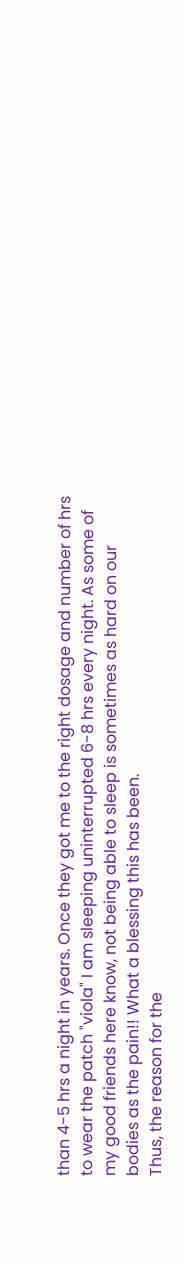than 4-5 hrs a night in years. Once they got me to the right dosage and number of hrs to wear the patch "viola" I am sleeping uninterrupted 6-8 hrs every night. As some of my good friends here know, not being able to sleep is sometimes as hard on our bodies as the pain!! What a blessing this has been.
Thus, the reason for the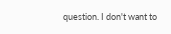question. I don't want to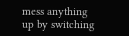mess anything up by switching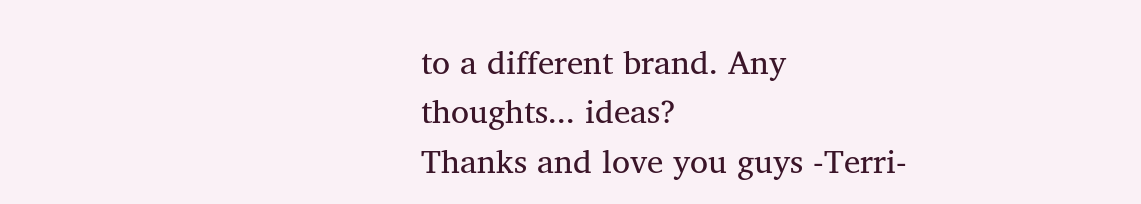to a different brand. Any thoughts... ideas?
Thanks and love you guys -Terri-